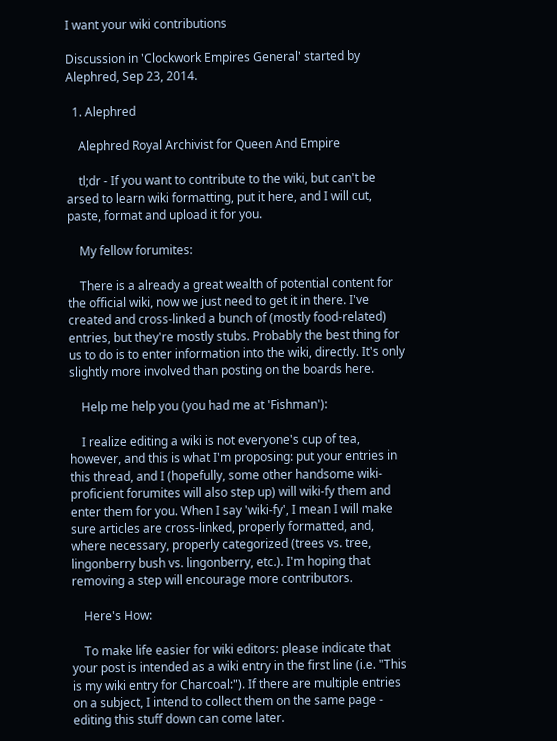I want your wiki contributions

Discussion in 'Clockwork Empires General' started by Alephred, Sep 23, 2014.

  1. Alephred

    Alephred Royal Archivist for Queen And Empire

    tl;dr - If you want to contribute to the wiki, but can't be arsed to learn wiki formatting, put it here, and I will cut, paste, format and upload it for you.

    My fellow forumites:

    There is a already a great wealth of potential content for the official wiki, now we just need to get it in there. I've created and cross-linked a bunch of (mostly food-related) entries, but they're mostly stubs. Probably the best thing for us to do is to enter information into the wiki, directly. It's only slightly more involved than posting on the boards here.

    Help me help you (you had me at 'Fishman'):

    I realize editing a wiki is not everyone's cup of tea, however, and this is what I'm proposing: put your entries in this thread, and I (hopefully, some other handsome wiki-proficient forumites will also step up) will wiki-fy them and enter them for you. When I say 'wiki-fy', I mean I will make sure articles are cross-linked, properly formatted, and, where necessary, properly categorized (trees vs. tree, lingonberry bush vs. lingonberry, etc.). I'm hoping that removing a step will encourage more contributors.

    Here's How:

    To make life easier for wiki editors: please indicate that your post is intended as a wiki entry in the first line (i.e. "This is my wiki entry for Charcoal:"). If there are multiple entries on a subject, I intend to collect them on the same page - editing this stuff down can come later.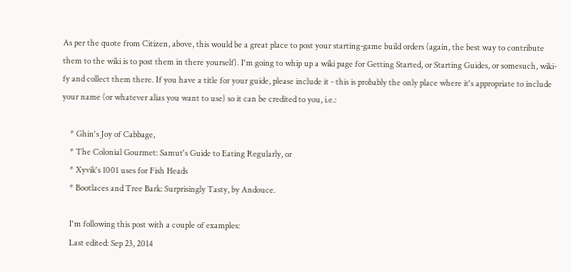As per the quote from Citizen, above, this would be a great place to post your starting-game build orders (again, the best way to contribute them to the wiki is to post them in there yourself). I'm going to whip up a wiki page for Getting Started, or Starting Guides, or somesuch, wiki-fy and collect them there. If you have a title for your guide, please include it - this is probably the only place where it's appropriate to include your name (or whatever alias you want to use) so it can be credited to you, i.e.:

    * Ghin's Joy of Cabbage,
    * The Colonial Gourmet: Samut's Guide to Eating Regularly, or
    * Xyvik's 1001 uses for Fish Heads
    * Bootlaces and Tree Bark: Surprisingly Tasty, by Andouce.

    I'm following this post with a couple of examples:
    Last edited: Sep 23, 2014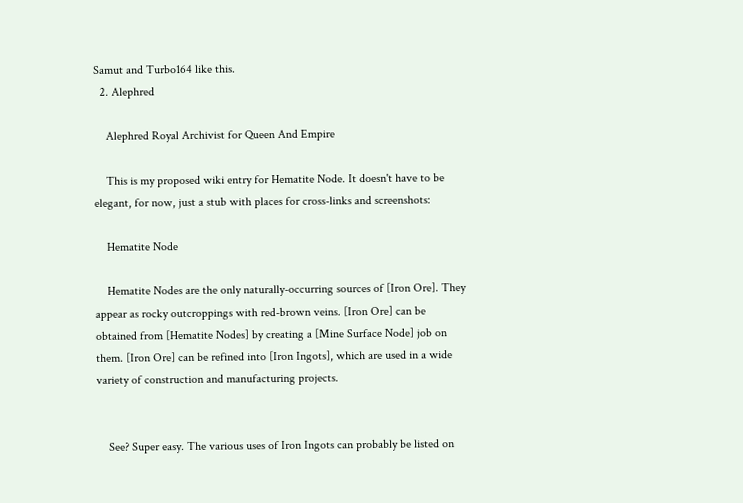Samut and Turbo164 like this.
  2. Alephred

    Alephred Royal Archivist for Queen And Empire

    This is my proposed wiki entry for Hematite Node. It doesn't have to be elegant, for now, just a stub with places for cross-links and screenshots:

    Hematite Node

    Hematite Nodes are the only naturally-occurring sources of [Iron Ore]. They appear as rocky outcroppings with red-brown veins. [Iron Ore] can be obtained from [Hematite Nodes] by creating a [Mine Surface Node] job on them. [Iron Ore] can be refined into [Iron Ingots], which are used in a wide variety of construction and manufacturing projects.


    See? Super easy. The various uses of Iron Ingots can probably be listed on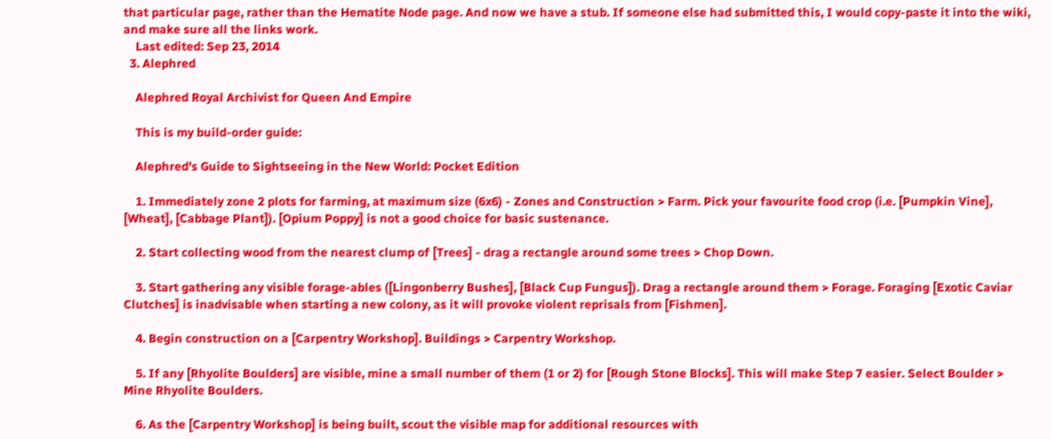that particular page, rather than the Hematite Node page. And now we have a stub. If someone else had submitted this, I would copy-paste it into the wiki, and make sure all the links work.
    Last edited: Sep 23, 2014
  3. Alephred

    Alephred Royal Archivist for Queen And Empire

    This is my build-order guide:

    Alephred's Guide to Sightseeing in the New World: Pocket Edition

    1. Immediately zone 2 plots for farming, at maximum size (6x6) - Zones and Construction > Farm. Pick your favourite food crop (i.e. [Pumpkin Vine], [Wheat], [Cabbage Plant]). [Opium Poppy] is not a good choice for basic sustenance.

    2. Start collecting wood from the nearest clump of [Trees] - drag a rectangle around some trees > Chop Down.

    3. Start gathering any visible forage-ables ([Lingonberry Bushes], [Black Cup Fungus]). Drag a rectangle around them > Forage. Foraging [Exotic Caviar Clutches] is inadvisable when starting a new colony, as it will provoke violent reprisals from [Fishmen].

    4. Begin construction on a [Carpentry Workshop]. Buildings > Carpentry Workshop.

    5. If any [Rhyolite Boulders] are visible, mine a small number of them (1 or 2) for [Rough Stone Blocks]. This will make Step 7 easier. Select Boulder > Mine Rhyolite Boulders.

    6. As the [Carpentry Workshop] is being built, scout the visible map for additional resources with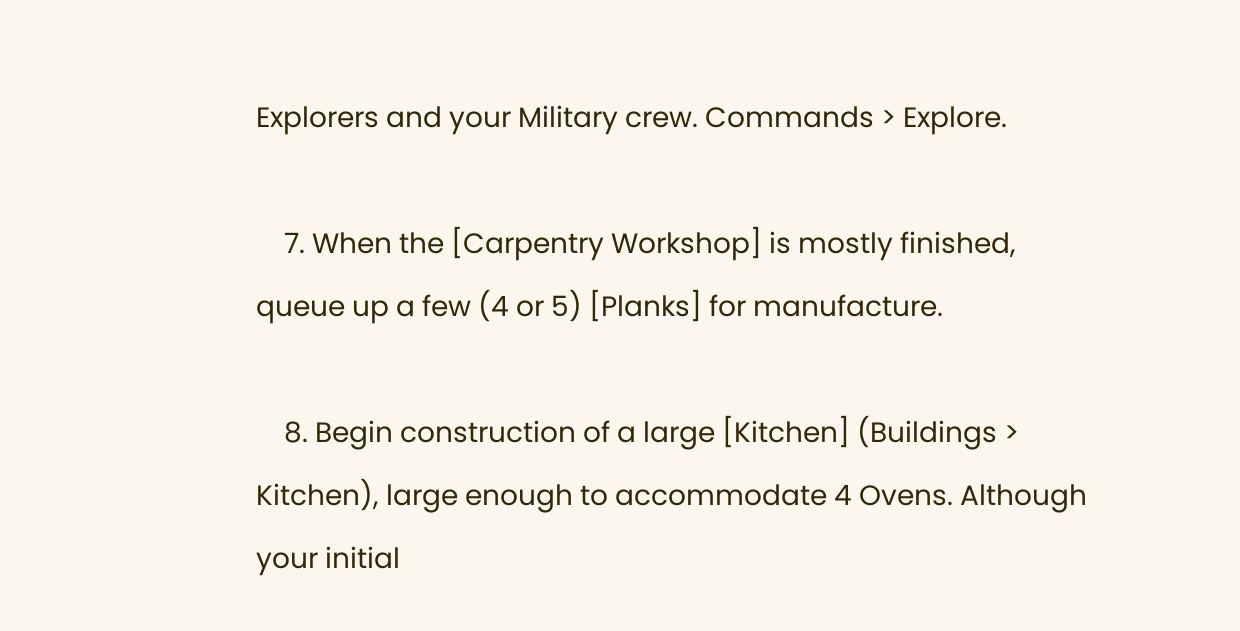Explorers and your Military crew. Commands > Explore.

    7. When the [Carpentry Workshop] is mostly finished, queue up a few (4 or 5) [Planks] for manufacture.

    8. Begin construction of a large [Kitchen] (Buildings > Kitchen), large enough to accommodate 4 Ovens. Although your initial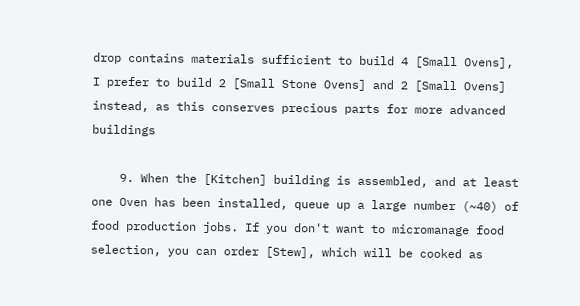drop contains materials sufficient to build 4 [Small Ovens], I prefer to build 2 [Small Stone Ovens] and 2 [Small Ovens] instead, as this conserves precious parts for more advanced buildings

    9. When the [Kitchen] building is assembled, and at least one Oven has been installed, queue up a large number (~40) of food production jobs. If you don't want to micromanage food selection, you can order [Stew], which will be cooked as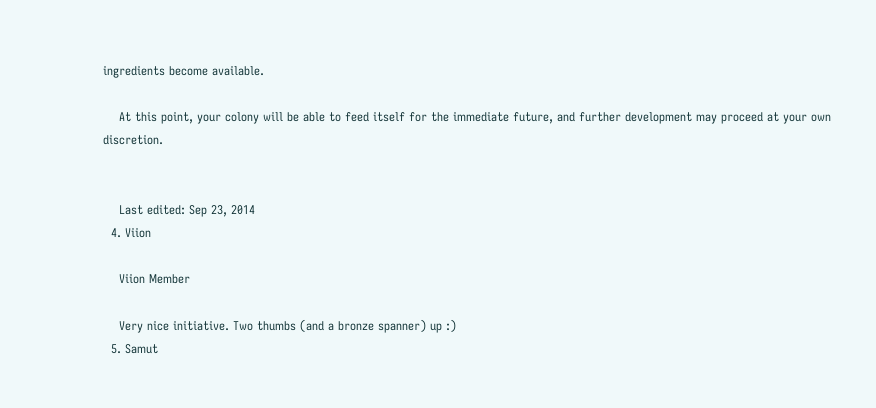ingredients become available.

    At this point, your colony will be able to feed itself for the immediate future, and further development may proceed at your own discretion.


    Last edited: Sep 23, 2014
  4. Viion

    Viion Member

    Very nice initiative. Two thumbs (and a bronze spanner) up :)
  5. Samut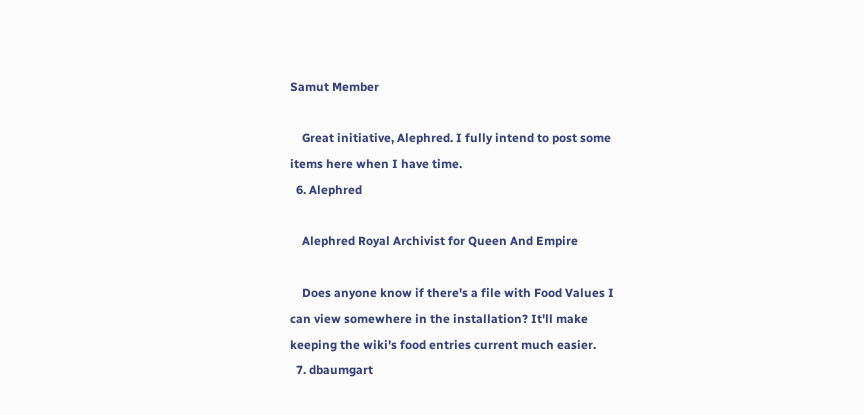Samut Member

    Great initiative, Alephred. I fully intend to post some items here when I have time.
  6. Alephred

    Alephred Royal Archivist for Queen And Empire

    Does anyone know if there's a file with Food Values I can view somewhere in the installation? It'll make keeping the wiki's food entries current much easier.
  7. dbaumgart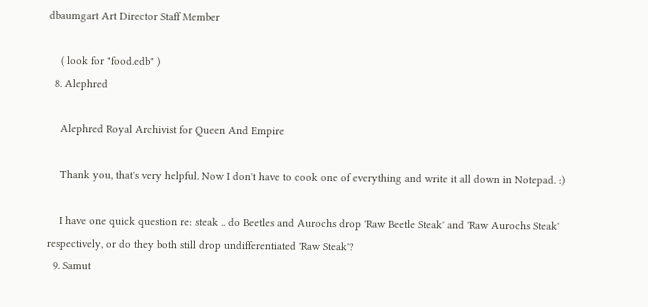dbaumgart Art Director Staff Member

    ( look for "food.edb" )
  8. Alephred

    Alephred Royal Archivist for Queen And Empire

    Thank you, that's very helpful. Now I don't have to cook one of everything and write it all down in Notepad. :)

    I have one quick question re: steak .. do Beetles and Aurochs drop 'Raw Beetle Steak' and 'Raw Aurochs Steak' respectively, or do they both still drop undifferentiated 'Raw Steak'?
  9. Samut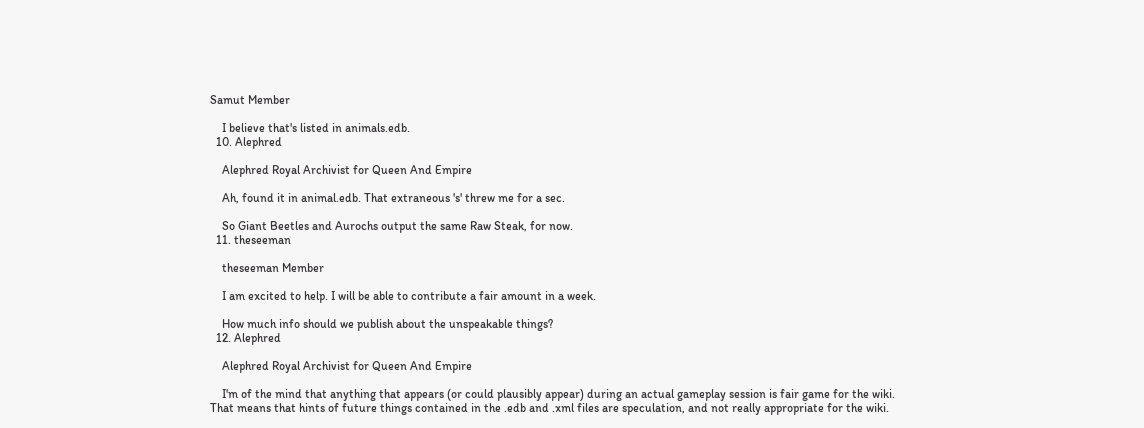Samut Member

    I believe that's listed in animals.edb.
  10. Alephred

    Alephred Royal Archivist for Queen And Empire

    Ah, found it in animal.edb. That extraneous 's' threw me for a sec.

    So Giant Beetles and Aurochs output the same Raw Steak, for now.
  11. theseeman

    theseeman Member

    I am excited to help. I will be able to contribute a fair amount in a week.

    How much info should we publish about the unspeakable things?
  12. Alephred

    Alephred Royal Archivist for Queen And Empire

    I'm of the mind that anything that appears (or could plausibly appear) during an actual gameplay session is fair game for the wiki. That means that hints of future things contained in the .edb and .xml files are speculation, and not really appropriate for the wiki.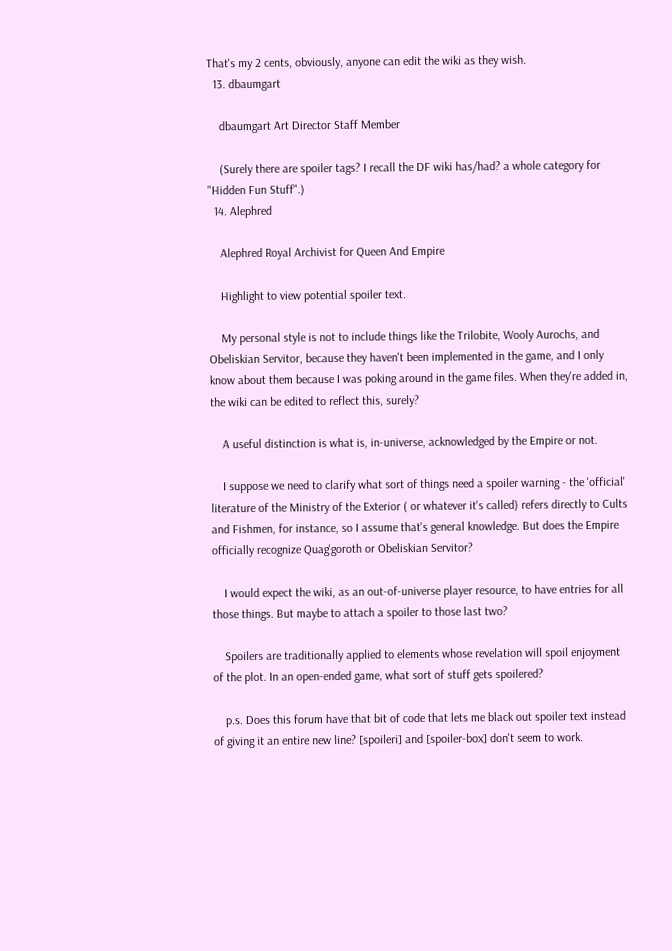That's my 2 cents, obviously, anyone can edit the wiki as they wish.
  13. dbaumgart

    dbaumgart Art Director Staff Member

    (Surely there are spoiler tags? I recall the DF wiki has/had? a whole category for "Hidden Fun Stuff".)
  14. Alephred

    Alephred Royal Archivist for Queen And Empire

    Highlight to view potential spoiler text.

    My personal style is not to include things like the Trilobite, Wooly Aurochs, and Obeliskian Servitor, because they haven't been implemented in the game, and I only know about them because I was poking around in the game files. When they're added in, the wiki can be edited to reflect this, surely?

    A useful distinction is what is, in-universe, acknowledged by the Empire or not.

    I suppose we need to clarify what sort of things need a spoiler warning - the 'official' literature of the Ministry of the Exterior ( or whatever it's called) refers directly to Cults and Fishmen, for instance, so I assume that's general knowledge. But does the Empire officially recognize Quag'goroth or Obeliskian Servitor?

    I would expect the wiki, as an out-of-universe player resource, to have entries for all those things. But maybe to attach a spoiler to those last two?

    Spoilers are traditionally applied to elements whose revelation will spoil enjoyment of the plot. In an open-ended game, what sort of stuff gets spoilered?

    p.s. Does this forum have that bit of code that lets me black out spoiler text instead of giving it an entire new line? [spoileri] and [spoiler-box] don't seem to work.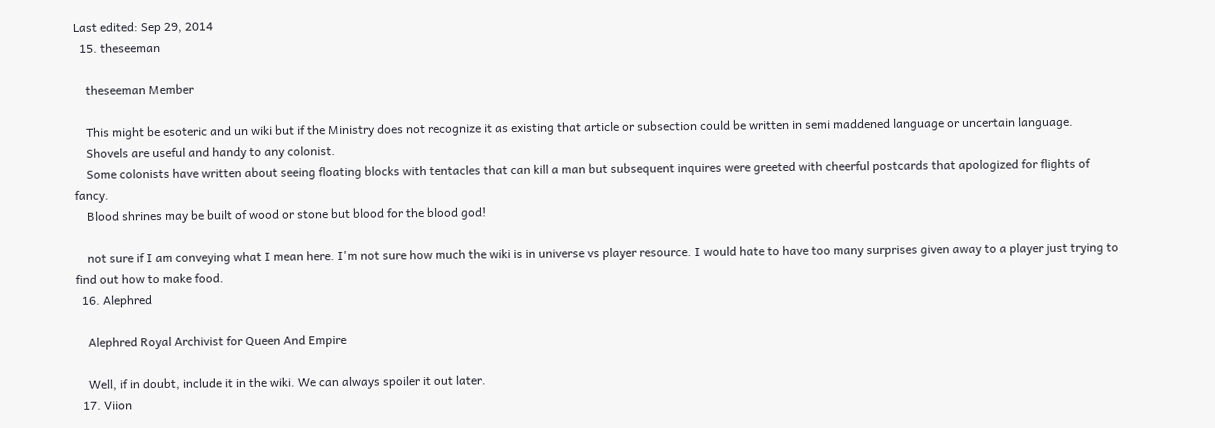Last edited: Sep 29, 2014
  15. theseeman

    theseeman Member

    This might be esoteric and un wiki but if the Ministry does not recognize it as existing that article or subsection could be written in semi maddened language or uncertain language.
    Shovels are useful and handy to any colonist.
    Some colonists have written about seeing floating blocks with tentacles that can kill a man but subsequent inquires were greeted with cheerful postcards that apologized for flights of fancy.
    Blood shrines may be built of wood or stone but blood for the blood god!

    not sure if I am conveying what I mean here. I'm not sure how much the wiki is in universe vs player resource. I would hate to have too many surprises given away to a player just trying to find out how to make food.
  16. Alephred

    Alephred Royal Archivist for Queen And Empire

    Well, if in doubt, include it in the wiki. We can always spoiler it out later.
  17. Viion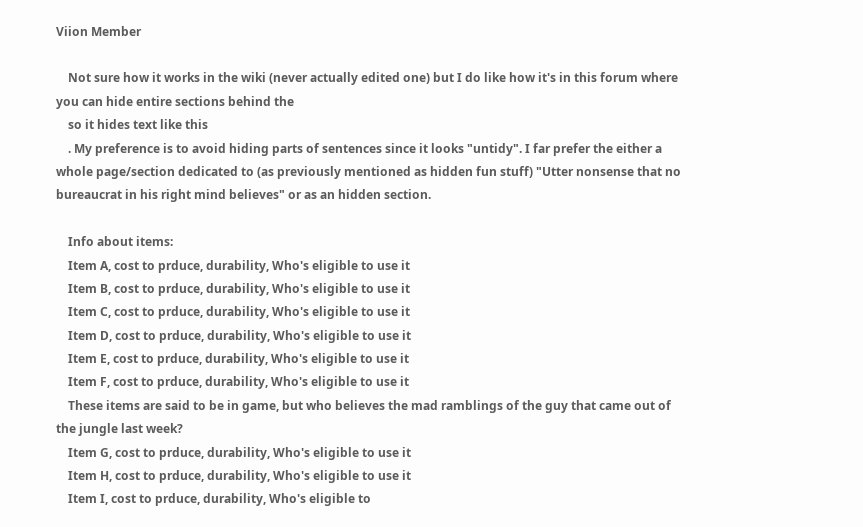Viion Member

    Not sure how it works in the wiki (never actually edited one) but I do like how it's in this forum where you can hide entire sections behind the
    so it hides text like this
    . My preference is to avoid hiding parts of sentences since it looks "untidy". I far prefer the either a whole page/section dedicated to (as previously mentioned as hidden fun stuff) "Utter nonsense that no bureaucrat in his right mind believes" or as an hidden section.

    Info about items:
    Item A, cost to prduce, durability, Who's eligible to use it
    Item B, cost to prduce, durability, Who's eligible to use it
    Item C, cost to prduce, durability, Who's eligible to use it
    Item D, cost to prduce, durability, Who's eligible to use it
    Item E, cost to prduce, durability, Who's eligible to use it
    Item F, cost to prduce, durability, Who's eligible to use it
    These items are said to be in game, but who believes the mad ramblings of the guy that came out of the jungle last week?
    Item G, cost to prduce, durability, Who's eligible to use it
    Item H, cost to prduce, durability, Who's eligible to use it
    Item I, cost to prduce, durability, Who's eligible to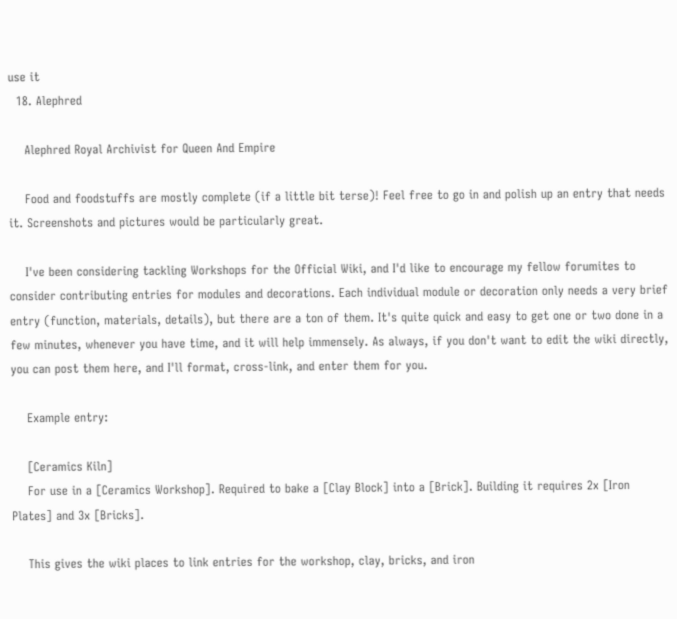use it
  18. Alephred

    Alephred Royal Archivist for Queen And Empire

    Food and foodstuffs are mostly complete (if a little bit terse)! Feel free to go in and polish up an entry that needs it. Screenshots and pictures would be particularly great.

    I've been considering tackling Workshops for the Official Wiki, and I'd like to encourage my fellow forumites to consider contributing entries for modules and decorations. Each individual module or decoration only needs a very brief entry (function, materials, details), but there are a ton of them. It's quite quick and easy to get one or two done in a few minutes, whenever you have time, and it will help immensely. As always, if you don't want to edit the wiki directly, you can post them here, and I'll format, cross-link, and enter them for you.

    Example entry:

    [Ceramics Kiln]
    For use in a [Ceramics Workshop]. Required to bake a [Clay Block] into a [Brick]. Building it requires 2x [Iron Plates] and 3x [Bricks].

    This gives the wiki places to link entries for the workshop, clay, bricks, and iron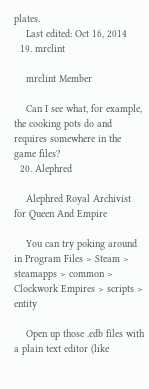plates.
    Last edited: Oct 16, 2014
  19. mrclint

    mrclint Member

    Can I see what, for example, the cooking pots do and requires somewhere in the game files?
  20. Alephred

    Alephred Royal Archivist for Queen And Empire

    You can try poking around in Program Files > Steam > steamapps > common > Clockwork Empires > scripts > entity

    Open up those .edb files with a plain text editor (like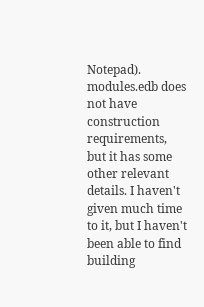Notepad). modules.edb does not have construction requirements, but it has some other relevant details. I haven't given much time to it, but I haven't been able to find building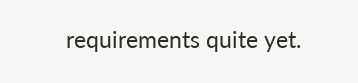requirements quite yet.